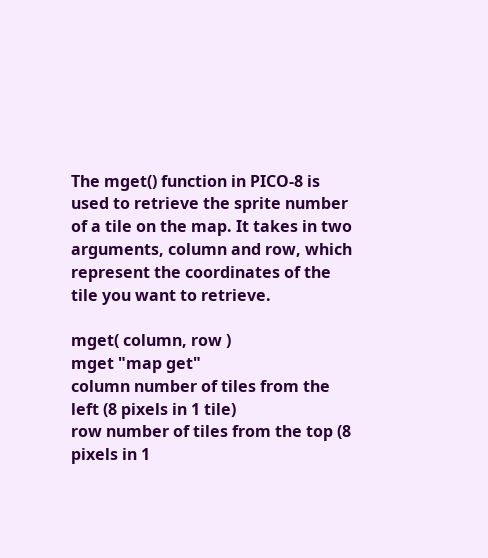The mget() function in PICO-8 is used to retrieve the sprite number of a tile on the map. It takes in two arguments, column and row, which represent the coordinates of the tile you want to retrieve.

mget( column, row )
mget "map get"
column number of tiles from the left (8 pixels in 1 tile)
row number of tiles from the top (8 pixels in 1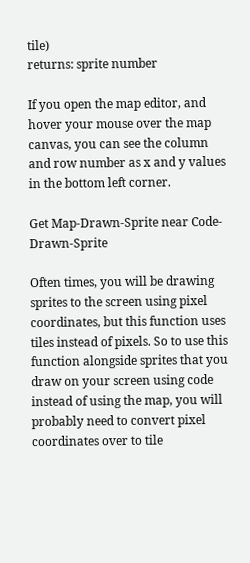tile)
returns: sprite number

If you open the map editor, and hover your mouse over the map canvas, you can see the column and row number as x and y values in the bottom left corner.

Get Map-Drawn-Sprite near Code-Drawn-Sprite

Often times, you will be drawing sprites to the screen using pixel coordinates, but this function uses tiles instead of pixels. So to use this function alongside sprites that you draw on your screen using code instead of using the map, you will probably need to convert pixel coordinates over to tile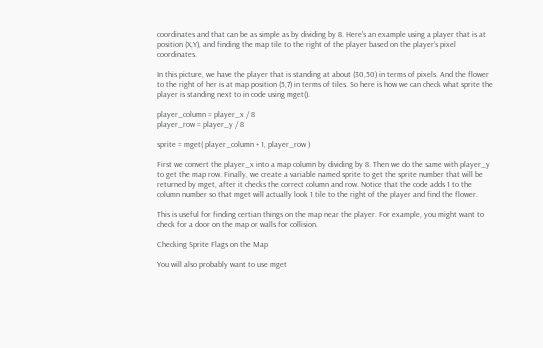coordinates and that can be as simple as by dividing by 8. Here's an example using a player that is at position (X,Y), and finding the map tile to the right of the player based on the player's pixel coordinates.

In this picture, we have the player that is standing at about (30,50) in terms of pixels. And the flower to the right of her is at map position (5,7) in terms of tiles. So here is how we can check what sprite the player is standing next to in code using mget().

player_column = player_x / 8
player_row = player_y / 8

sprite = mget( player_column + 1, player_row )

First we convert the player_x into a map column by dividing by 8. Then we do the same with player_y to get the map row. Finally, we create a variable named sprite to get the sprite number that will be returned by mget, after it checks the correct column and row. Notice that the code adds 1 to the column number so that mget will actually look 1 tile to the right of the player and find the flower.

This is useful for finding certian things on the map near the player. For example, you might want to check for a door on the map or walls for collision.

Checking Sprite Flags on the Map

You will also probably want to use mget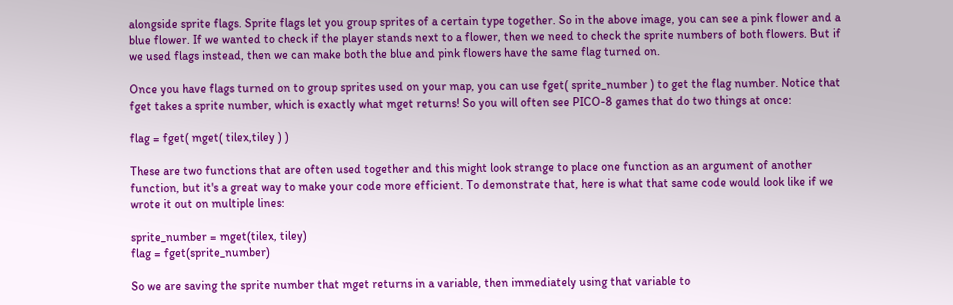alongside sprite flags. Sprite flags let you group sprites of a certain type together. So in the above image, you can see a pink flower and a blue flower. If we wanted to check if the player stands next to a flower, then we need to check the sprite numbers of both flowers. But if we used flags instead, then we can make both the blue and pink flowers have the same flag turned on.

Once you have flags turned on to group sprites used on your map, you can use fget( sprite_number ) to get the flag number. Notice that fget takes a sprite number, which is exactly what mget returns! So you will often see PICO-8 games that do two things at once:

flag = fget( mget( tilex,tiley ) )

These are two functions that are often used together and this might look strange to place one function as an argument of another function, but it's a great way to make your code more efficient. To demonstrate that, here is what that same code would look like if we wrote it out on multiple lines:

sprite_number = mget(tilex, tiley)
flag = fget(sprite_number)

So we are saving the sprite number that mget returns in a variable, then immediately using that variable to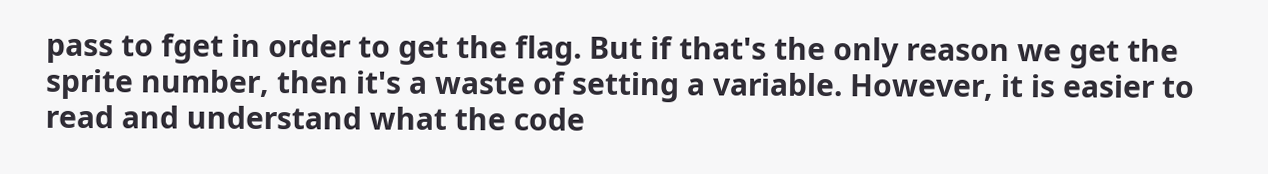pass to fget in order to get the flag. But if that's the only reason we get the sprite number, then it's a waste of setting a variable. However, it is easier to read and understand what the code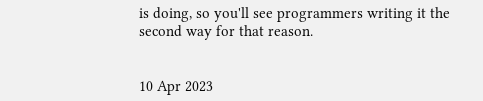is doing, so you'll see programmers writing it the second way for that reason.


10 Apr 2023